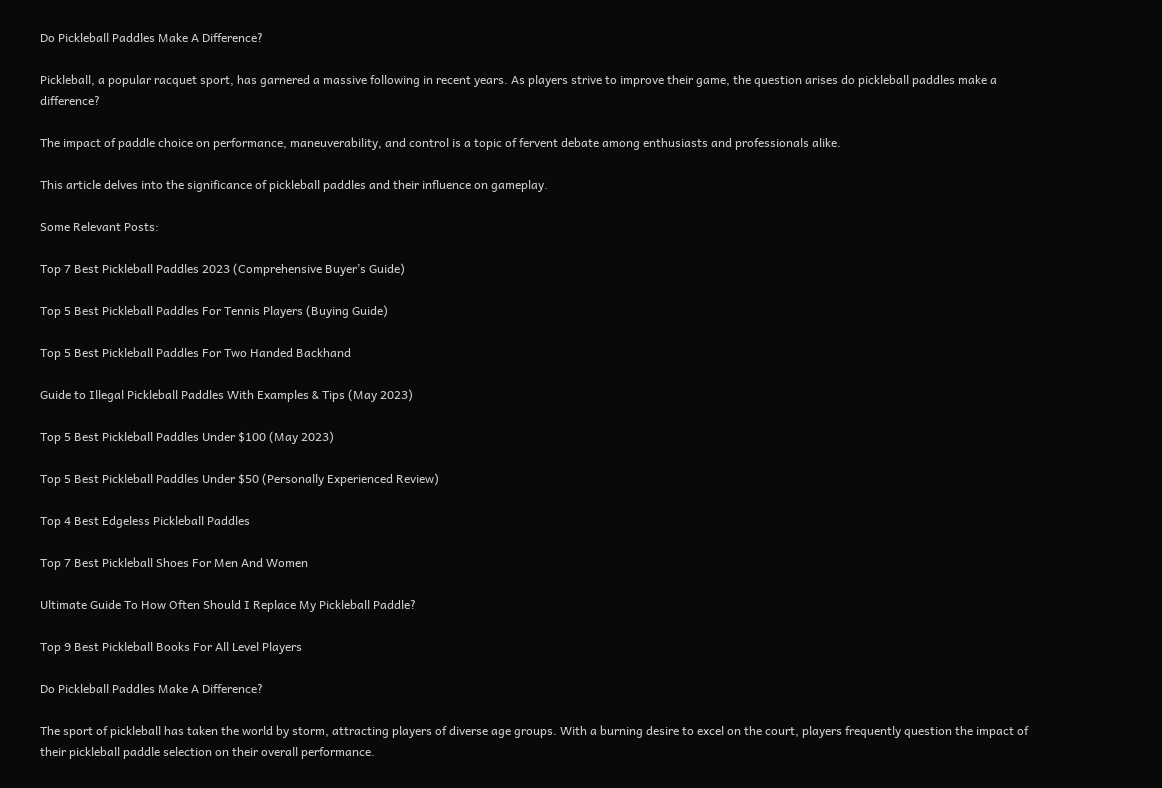Do Pickleball Paddles Make A Difference?

Pickleball, a popular racquet sport, has garnered a massive following in recent years. As players strive to improve their game, the question arises do pickleball paddles make a difference?

The impact of paddle choice on performance, maneuverability, and control is a topic of fervent debate among enthusiasts and professionals alike.

This article delves into the significance of pickleball paddles and their influence on gameplay.

Some Relevant Posts:

Top 7 Best Pickleball Paddles 2023 (Comprehensive Buyer’s Guide)

Top 5 Best Pickleball Paddles For Tennis Players (Buying Guide)

Top 5 Best Pickleball Paddles For Two Handed Backhand

Guide to Illegal Pickleball Paddles With Examples & Tips (May 2023)

Top 5 Best Pickleball Paddles Under $100 (May 2023)

Top 5 Best Pickleball Paddles Under $50 (Personally Experienced Review)

Top 4 Best Edgeless Pickleball Paddles

Top 7 Best Pickleball Shoes For Men And Women

Ultimate Guide To How Often Should I Replace My Pickleball Paddle?

Top 9 Best Pickleball Books For All Level Players

Do Pickleball Paddles Make A Difference?

The sport of pickleball has taken the world by storm, attracting players of diverse age groups. With a burning desire to excel on the court, players frequently question the impact of their pickleball paddle selection on their overall performance.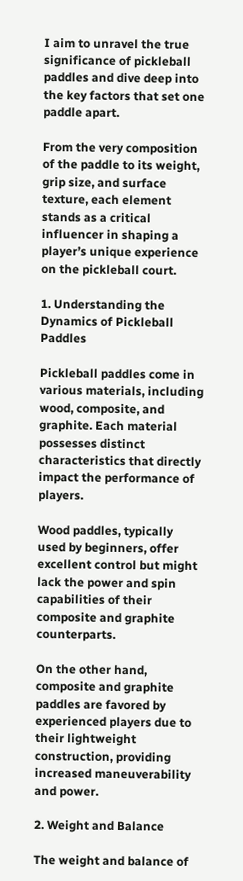I aim to unravel the true significance of pickleball paddles and dive deep into the key factors that set one paddle apart.

From the very composition of the paddle to its weight, grip size, and surface texture, each element stands as a critical influencer in shaping a player’s unique experience on the pickleball court.

1. Understanding the Dynamics of Pickleball Paddles

Pickleball paddles come in various materials, including wood, composite, and graphite. Each material possesses distinct characteristics that directly impact the performance of players.

Wood paddles, typically used by beginners, offer excellent control but might lack the power and spin capabilities of their composite and graphite counterparts.

On the other hand, composite and graphite paddles are favored by experienced players due to their lightweight construction, providing increased maneuverability and power.

2. Weight and Balance

The weight and balance of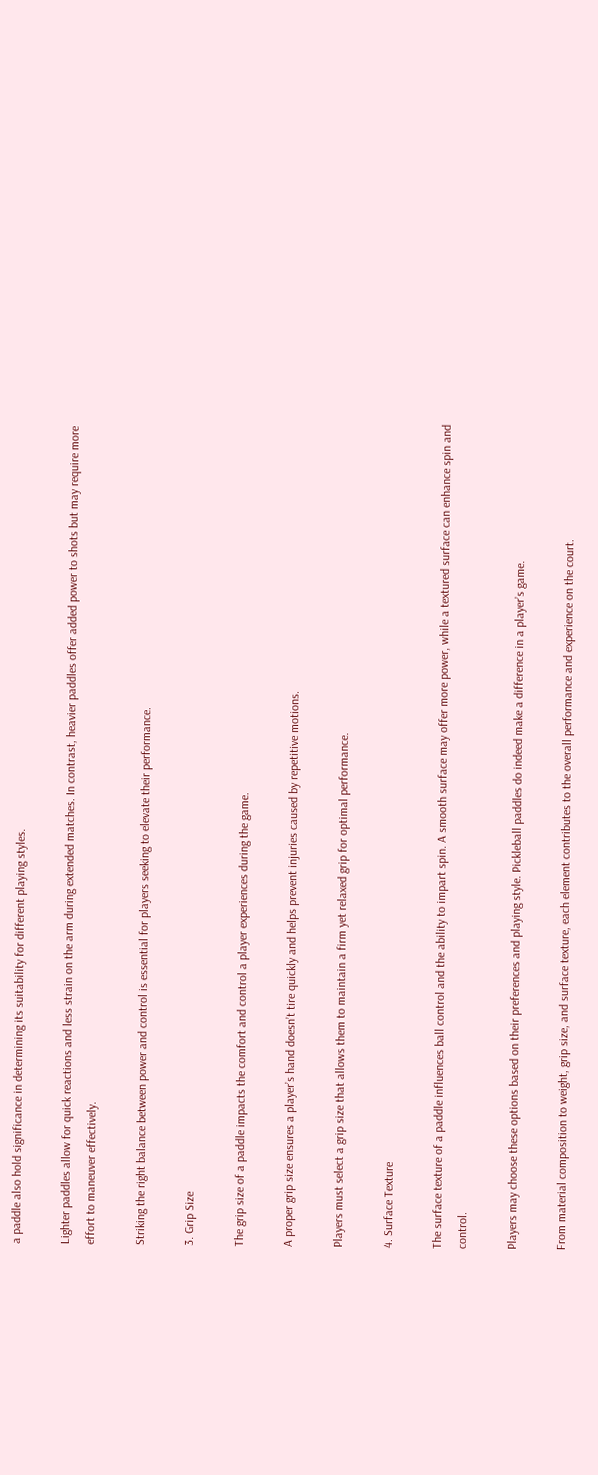a paddle also hold significance in determining its suitability for different playing styles.

Lighter paddles allow for quick reactions and less strain on the arm during extended matches. In contrast, heavier paddles offer added power to shots but may require more effort to maneuver effectively.

Striking the right balance between power and control is essential for players seeking to elevate their performance.

3. Grip Size

The grip size of a paddle impacts the comfort and control a player experiences during the game.

A proper grip size ensures a player’s hand doesn’t tire quickly and helps prevent injuries caused by repetitive motions.

Players must select a grip size that allows them to maintain a firm yet relaxed grip for optimal performance.

4. Surface Texture

The surface texture of a paddle influences ball control and the ability to impart spin. A smooth surface may offer more power, while a textured surface can enhance spin and control.

Players may choose these options based on their preferences and playing style. Pickleball paddles do indeed make a difference in a player’s game.

From material composition to weight, grip size, and surface texture, each element contributes to the overall performance and experience on the court.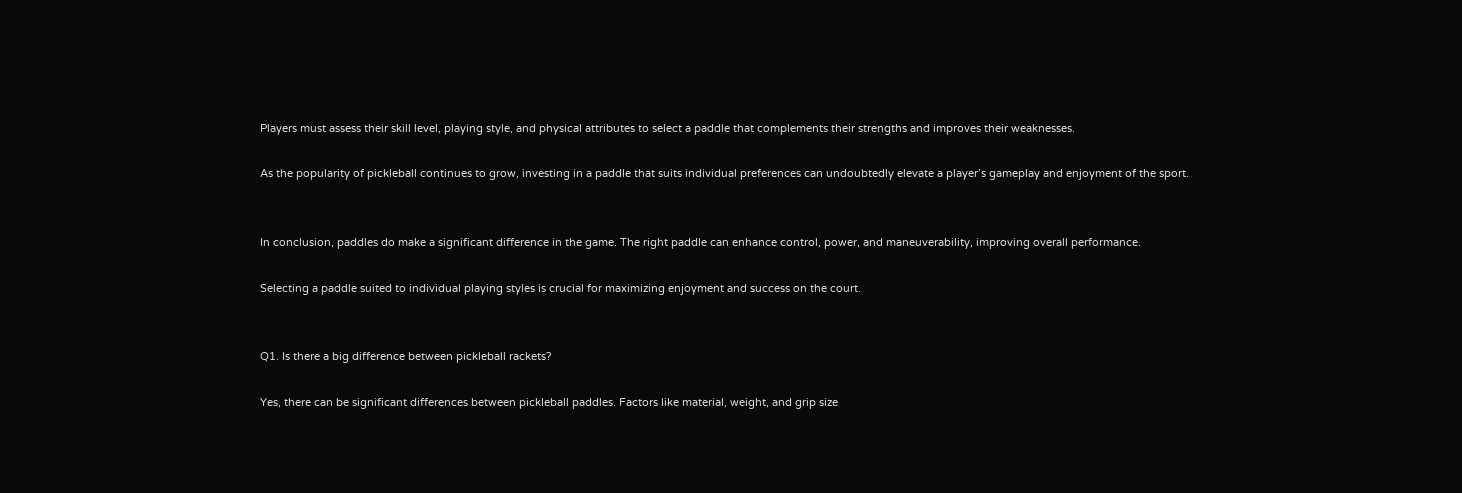Players must assess their skill level, playing style, and physical attributes to select a paddle that complements their strengths and improves their weaknesses.

As the popularity of pickleball continues to grow, investing in a paddle that suits individual preferences can undoubtedly elevate a player’s gameplay and enjoyment of the sport.


In conclusion, paddles do make a significant difference in the game. The right paddle can enhance control, power, and maneuverability, improving overall performance.

Selecting a paddle suited to individual playing styles is crucial for maximizing enjoyment and success on the court.


Q1. Is there a big difference between pickleball rackets?

Yes, there can be significant differences between pickleball paddles. Factors like material, weight, and grip size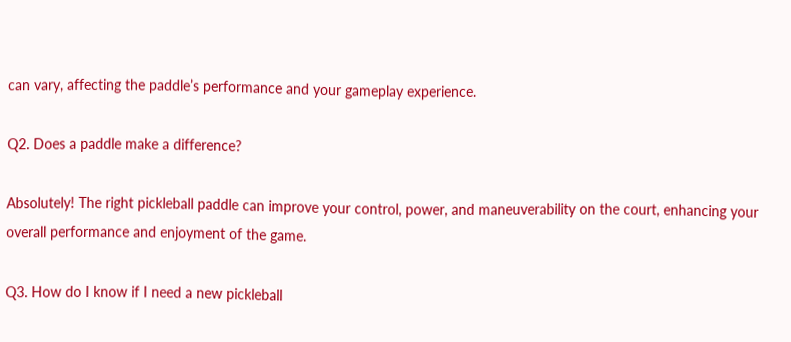can vary, affecting the paddle’s performance and your gameplay experience.

Q2. Does a paddle make a difference?

Absolutely! The right pickleball paddle can improve your control, power, and maneuverability on the court, enhancing your overall performance and enjoyment of the game.

Q3. How do I know if I need a new pickleball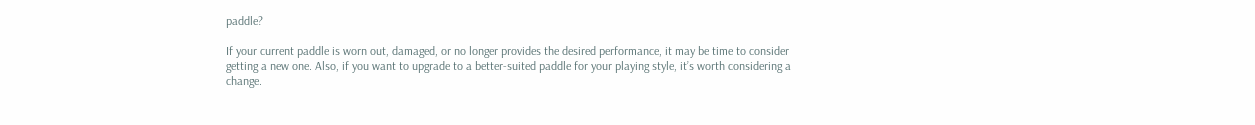paddle?

If your current paddle is worn out, damaged, or no longer provides the desired performance, it may be time to consider getting a new one. Also, if you want to upgrade to a better-suited paddle for your playing style, it’s worth considering a change.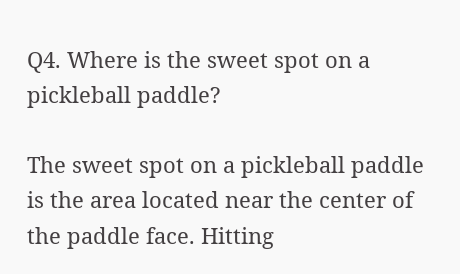Q4. Where is the sweet spot on a pickleball paddle?

The sweet spot on a pickleball paddle is the area located near the center of the paddle face. Hitting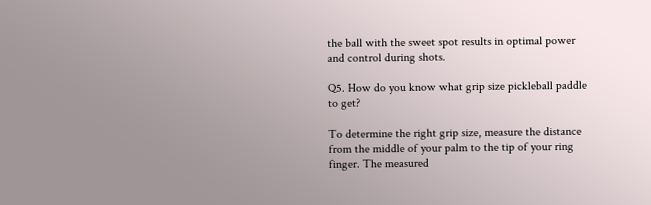the ball with the sweet spot results in optimal power and control during shots.

Q5. How do you know what grip size pickleball paddle to get?

To determine the right grip size, measure the distance from the middle of your palm to the tip of your ring finger. The measured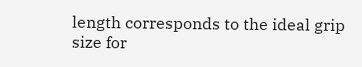length corresponds to the ideal grip size for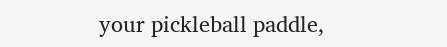your pickleball paddle,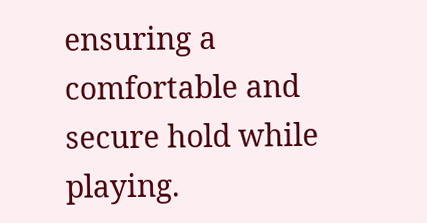ensuring a comfortable and secure hold while playing.